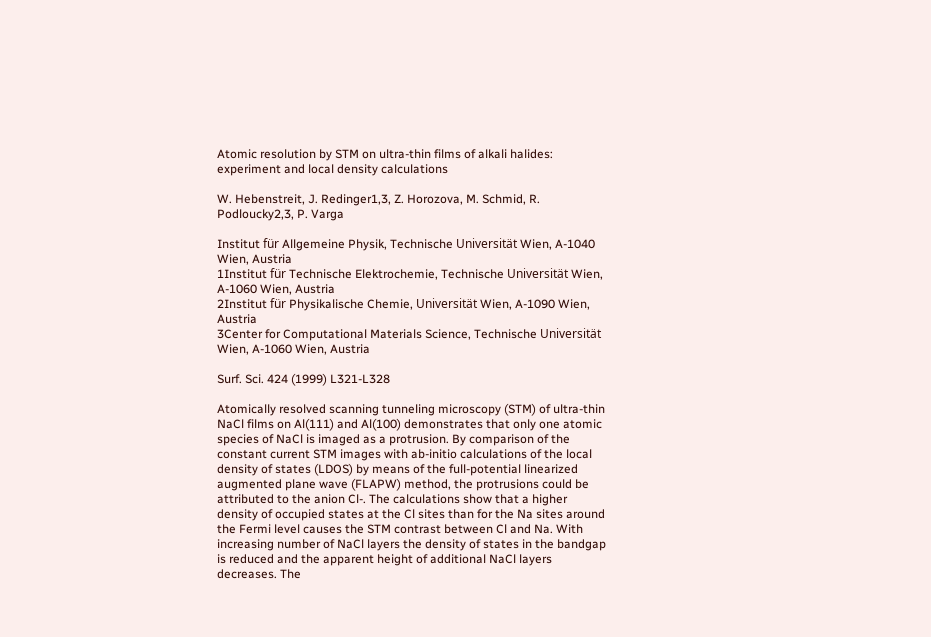Atomic resolution by STM on ultra-thin films of alkali halides: experiment and local density calculations

W. Hebenstreit, J. Redinger1,3, Z. Horozova, M. Schmid, R. Podloucky2,3, P. Varga

Institut für Allgemeine Physik, Technische Universität Wien, A-1040 Wien, Austria
1Institut für Technische Elektrochemie, Technische Universität Wien, A-1060 Wien, Austria
2Institut für Physikalische Chemie, Universität Wien, A-1090 Wien, Austria
3Center for Computational Materials Science, Technische Universität Wien, A-1060 Wien, Austria

Surf. Sci. 424 (1999) L321-L328

Atomically resolved scanning tunneling microscopy (STM) of ultra-thin NaCl films on Al(111) and Al(100) demonstrates that only one atomic species of NaCl is imaged as a protrusion. By comparison of the constant current STM images with ab-initio calculations of the local density of states (LDOS) by means of the full-potential linearized augmented plane wave (FLAPW) method, the protrusions could be attributed to the anion Cl-. The calculations show that a higher density of occupied states at the Cl sites than for the Na sites around the Fermi level causes the STM contrast between Cl and Na. With increasing number of NaCl layers the density of states in the bandgap is reduced and the apparent height of additional NaCl layers decreases. The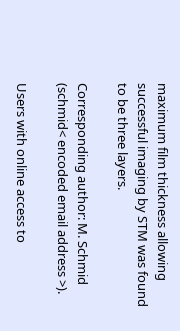maximum film thickness allowing successful imaging by STM was found to be three layers.

Corresponding author: M. Schmid (schmid< encoded email address >).

Users with online access to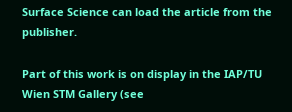Surface Science can load the article from the publisher.

Part of this work is on display in the IAP/TU Wien STM Gallery (see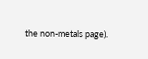the non-metals page).